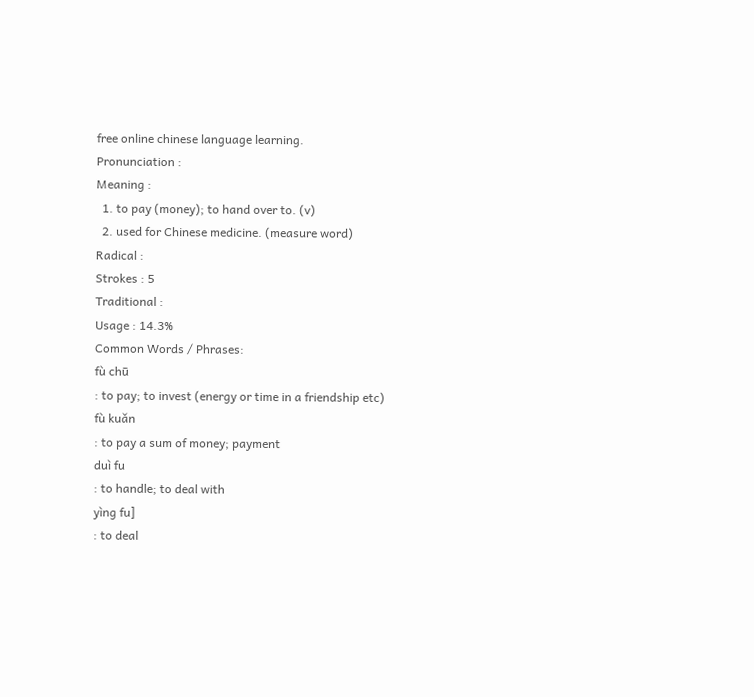free online chinese language learning.
Pronunciation :
Meaning :
  1. to pay (money); to hand over to. (v)
  2. used for Chinese medicine. (measure word)
Radical :
Strokes : 5
Traditional :
Usage : 14.3%
Common Words / Phrases:
fù chū
: to pay; to invest (energy or time in a friendship etc)
fù kuǎn
: to pay a sum of money; payment
duì fu
: to handle; to deal with
yìng fu]
: to deal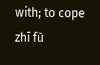with; to cope
zhī fù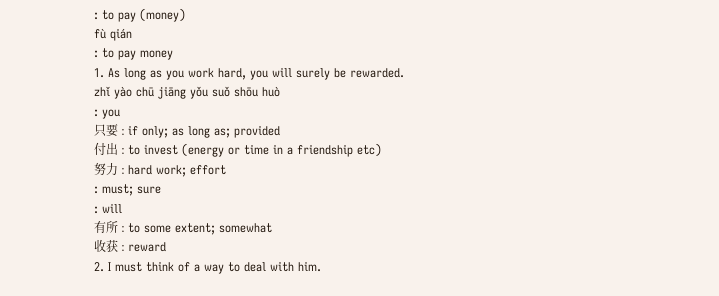: to pay (money)
fù qián
: to pay money
1. As long as you work hard, you will surely be rewarded.
zhǐ yào chū jiāng yǒu suǒ shōu huò
: you
只要 : if only; as long as; provided
付出 : to invest (energy or time in a friendship etc)
努力 : hard work; effort
: must; sure
: will
有所 : to some extent; somewhat
收获 : reward
2. I must think of a way to deal with him.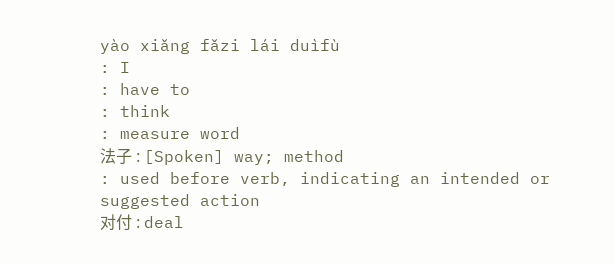yào xiǎng fǎzi lái duìfù
: I
: have to
: think
: measure word
法子 : [Spoken] way; method
: used before verb, indicating an intended or suggested action
对付 : deal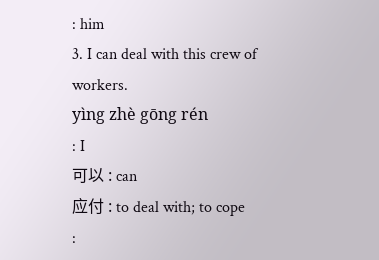: him
3. I can deal with this crew of workers.
yìng zhè gōng rén
: I
可以 : can
应付 : to deal with; to cope
: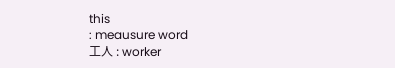this
: meausure word
工人 : worker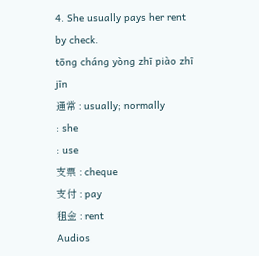4. She usually pays her rent by check.
tōng cháng yòng zhī piào zhī jīn
通常 : usually; normally
: she
: use
支票 : cheque
支付 : pay
租金 : rent
Audios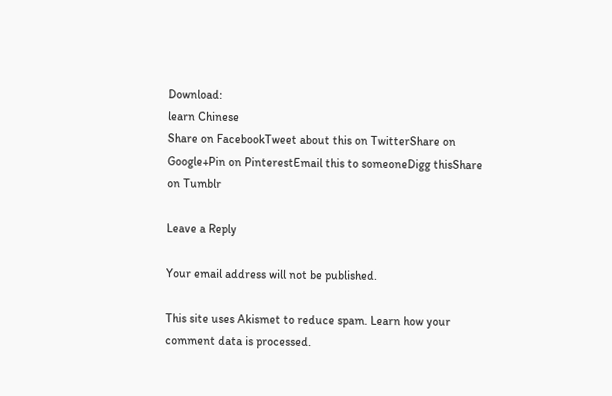Download:
learn Chinese
Share on FacebookTweet about this on TwitterShare on Google+Pin on PinterestEmail this to someoneDigg thisShare on Tumblr

Leave a Reply

Your email address will not be published.

This site uses Akismet to reduce spam. Learn how your comment data is processed.